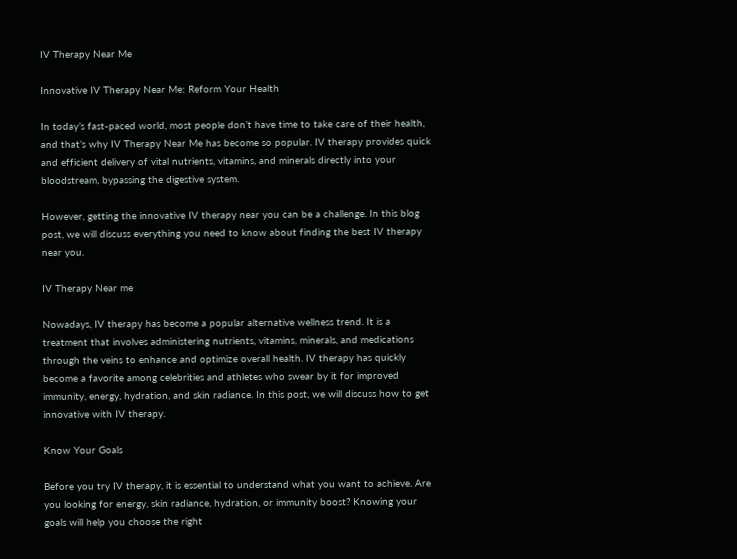IV Therapy Near Me

Innovative IV Therapy Near Me: Reform Your Health

In today’s fast-paced world, most people don’t have time to take care of their health, and that’s why IV Therapy Near Me has become so popular. IV therapy provides quick and efficient delivery of vital nutrients, vitamins, and minerals directly into your bloodstream, bypassing the digestive system.

However, getting the innovative IV therapy near you can be a challenge. In this blog post, we will discuss everything you need to know about finding the best IV therapy near you.

IV Therapy Near me

Nowadays, IV therapy has become a popular alternative wellness trend. It is a treatment that involves administering nutrients, vitamins, minerals, and medications through the veins to enhance and optimize overall health. IV therapy has quickly become a favorite among celebrities and athletes who swear by it for improved immunity, energy, hydration, and skin radiance. In this post, we will discuss how to get innovative with IV therapy.

Know Your Goals

Before you try IV therapy, it is essential to understand what you want to achieve. Are you looking for energy, skin radiance, hydration, or immunity boost? Knowing your goals will help you choose the right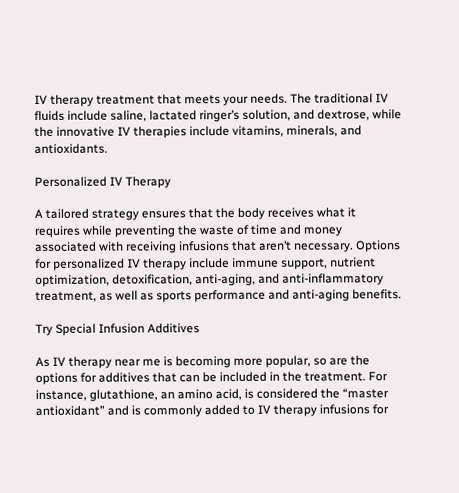IV therapy treatment that meets your needs. The traditional IV fluids include saline, lactated ringer’s solution, and dextrose, while the innovative IV therapies include vitamins, minerals, and antioxidants.

Personalized IV Therapy

A tailored strategy ensures that the body receives what it requires while preventing the waste of time and money associated with receiving infusions that aren’t necessary. Options for personalized IV therapy include immune support, nutrient optimization, detoxification, anti-aging, and anti-inflammatory treatment, as well as sports performance and anti-aging benefits.

Try Special Infusion Additives

As IV therapy near me is becoming more popular, so are the options for additives that can be included in the treatment. For instance, glutathione, an amino acid, is considered the “master antioxidant” and is commonly added to IV therapy infusions for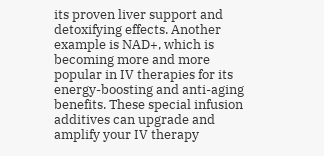its proven liver support and detoxifying effects. Another example is NAD+, which is becoming more and more popular in IV therapies for its energy-boosting and anti-aging benefits. These special infusion additives can upgrade and amplify your IV therapy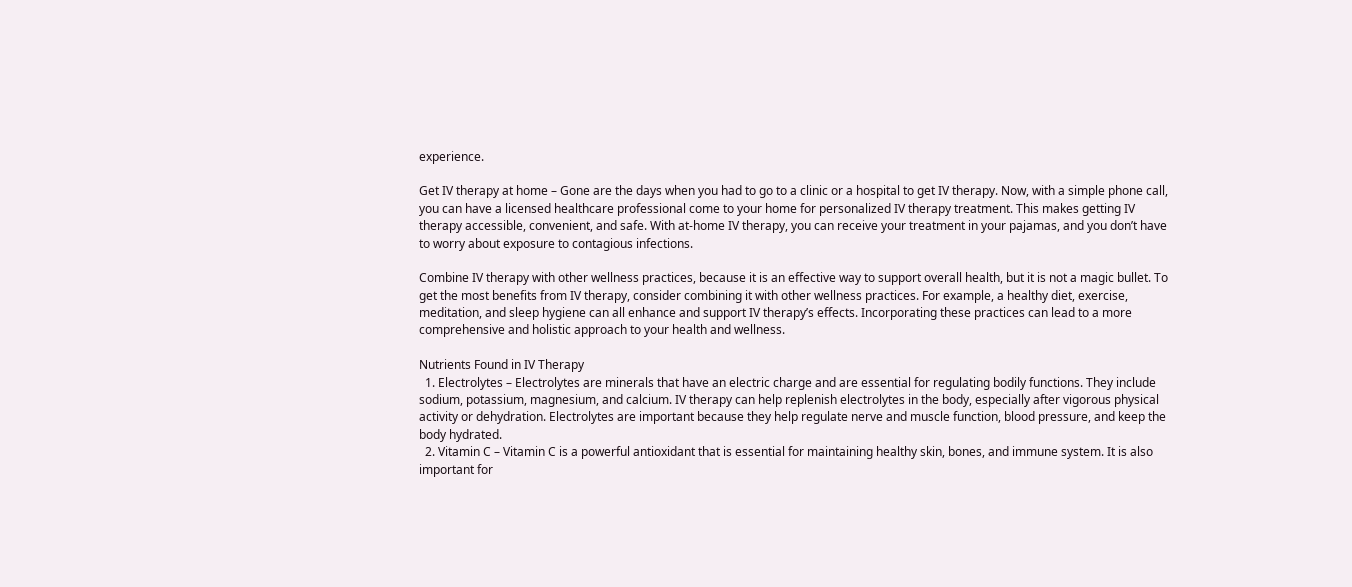experience.

Get IV therapy at home – Gone are the days when you had to go to a clinic or a hospital to get IV therapy. Now, with a simple phone call, you can have a licensed healthcare professional come to your home for personalized IV therapy treatment. This makes getting IV therapy accessible, convenient, and safe. With at-home IV therapy, you can receive your treatment in your pajamas, and you don’t have to worry about exposure to contagious infections.

Combine IV therapy with other wellness practices, because it is an effective way to support overall health, but it is not a magic bullet. To get the most benefits from IV therapy, consider combining it with other wellness practices. For example, a healthy diet, exercise, meditation, and sleep hygiene can all enhance and support IV therapy’s effects. Incorporating these practices can lead to a more comprehensive and holistic approach to your health and wellness.

Nutrients Found in IV Therapy
  1. Electrolytes – Electrolytes are minerals that have an electric charge and are essential for regulating bodily functions. They include sodium, potassium, magnesium, and calcium. IV therapy can help replenish electrolytes in the body, especially after vigorous physical activity or dehydration. Electrolytes are important because they help regulate nerve and muscle function, blood pressure, and keep the body hydrated.
  2. Vitamin C – Vitamin C is a powerful antioxidant that is essential for maintaining healthy skin, bones, and immune system. It is also important for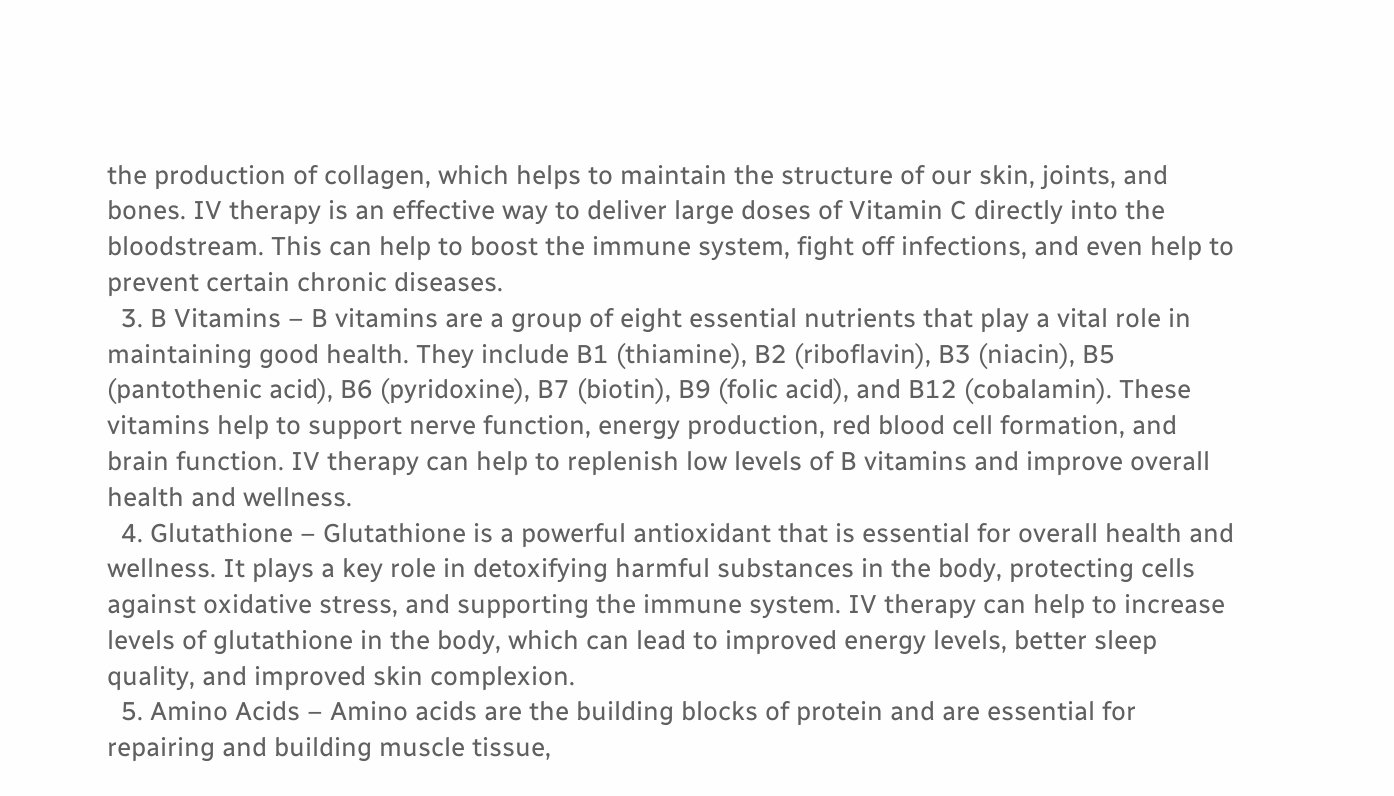the production of collagen, which helps to maintain the structure of our skin, joints, and bones. IV therapy is an effective way to deliver large doses of Vitamin C directly into the bloodstream. This can help to boost the immune system, fight off infections, and even help to prevent certain chronic diseases.
  3. B Vitamins – B vitamins are a group of eight essential nutrients that play a vital role in maintaining good health. They include B1 (thiamine), B2 (riboflavin), B3 (niacin), B5 (pantothenic acid), B6 (pyridoxine), B7 (biotin), B9 (folic acid), and B12 (cobalamin). These vitamins help to support nerve function, energy production, red blood cell formation, and brain function. IV therapy can help to replenish low levels of B vitamins and improve overall health and wellness.
  4. Glutathione – Glutathione is a powerful antioxidant that is essential for overall health and wellness. It plays a key role in detoxifying harmful substances in the body, protecting cells against oxidative stress, and supporting the immune system. IV therapy can help to increase levels of glutathione in the body, which can lead to improved energy levels, better sleep quality, and improved skin complexion.
  5. Amino Acids – Amino acids are the building blocks of protein and are essential for repairing and building muscle tissue,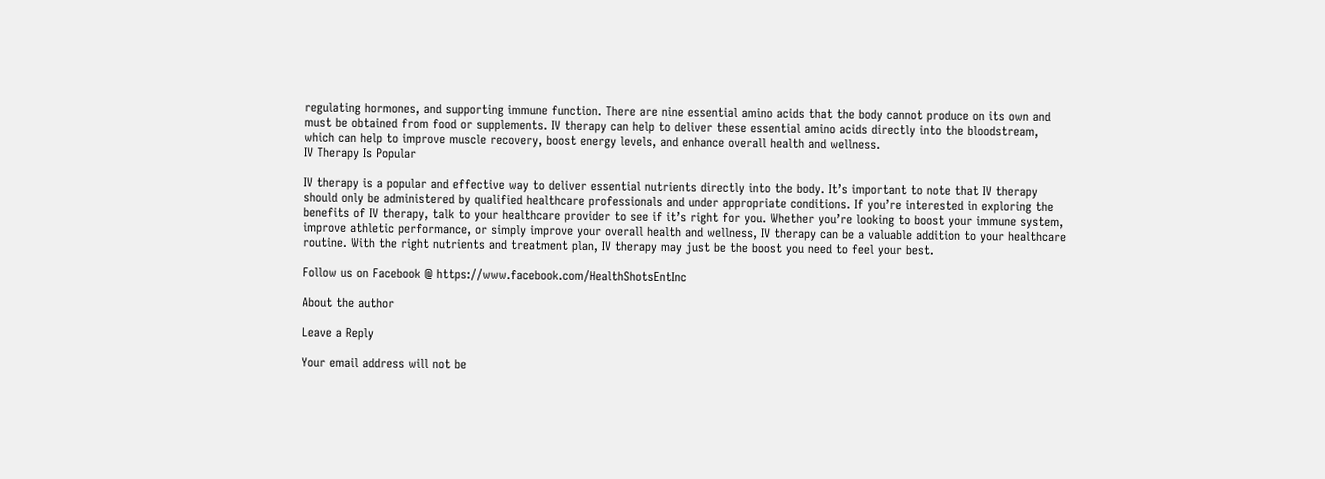regulating hormones, and supporting immune function. There are nine essential amino acids that the body cannot produce on its own and must be obtained from food or supplements. IV therapy can help to deliver these essential amino acids directly into the bloodstream, which can help to improve muscle recovery, boost energy levels, and enhance overall health and wellness.
IV Therapy Is Popular

IV therapy is a popular and effective way to deliver essential nutrients directly into the body. It’s important to note that IV therapy should only be administered by qualified healthcare professionals and under appropriate conditions. If you’re interested in exploring the benefits of IV therapy, talk to your healthcare provider to see if it’s right for you. Whether you’re looking to boost your immune system, improve athletic performance, or simply improve your overall health and wellness, IV therapy can be a valuable addition to your healthcare routine. With the right nutrients and treatment plan, IV therapy may just be the boost you need to feel your best.

Follow us on Facebook @ https://www.facebook.com/HealthShotsEntInc

About the author

Leave a Reply

Your email address will not be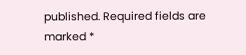published. Required fields are marked *